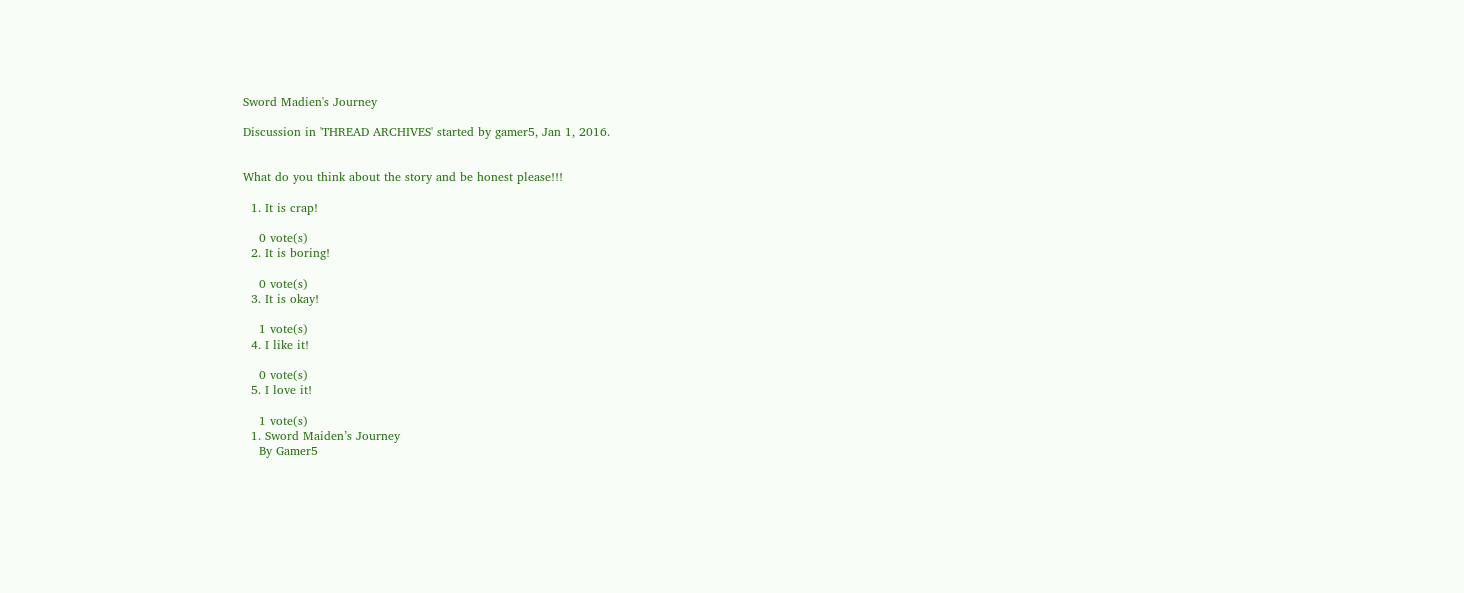Sword Madien's Journey

Discussion in 'THREAD ARCHIVES' started by gamer5, Jan 1, 2016.


What do you think about the story and be honest please!!!

  1. It is crap!

    0 vote(s)
  2. It is boring!

    0 vote(s)
  3. It is okay!

    1 vote(s)
  4. I like it!

    0 vote(s)
  5. I love it!

    1 vote(s)
  1. Sword Maiden’s Journey
    By Gamer5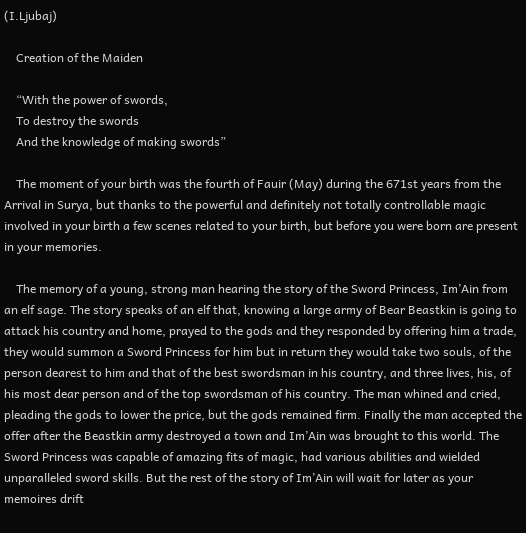(I.Ljubaj)

    Creation of the Maiden

    “With the power of swords,
    To destroy the swords
    And the knowledge of making swords”

    The moment of your birth was the fourth of Fauir (May) during the 671st years from the Arrival in Surya, but thanks to the powerful and definitely not totally controllable magic involved in your birth a few scenes related to your birth, but before you were born are present in your memories.

    The memory of a young, strong man hearing the story of the Sword Princess, Im’Ain from an elf sage. The story speaks of an elf that, knowing a large army of Bear Beastkin is going to attack his country and home, prayed to the gods and they responded by offering him a trade, they would summon a Sword Princess for him but in return they would take two souls, of the person dearest to him and that of the best swordsman in his country, and three lives, his, of his most dear person and of the top swordsman of his country. The man whined and cried, pleading the gods to lower the price, but the gods remained firm. Finally the man accepted the offer after the Beastkin army destroyed a town and Im’Ain was brought to this world. The Sword Princess was capable of amazing fits of magic, had various abilities and wielded unparalleled sword skills. But the rest of the story of Im’Ain will wait for later as your memoires drift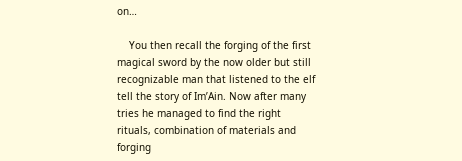on…

    You then recall the forging of the first magical sword by the now older but still recognizable man that listened to the elf tell the story of Im’Ain. Now after many tries he managed to find the right rituals, combination of materials and forging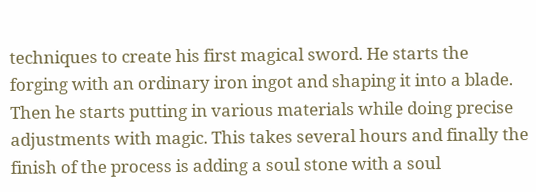techniques to create his first magical sword. He starts the forging with an ordinary iron ingot and shaping it into a blade. Then he starts putting in various materials while doing precise adjustments with magic. This takes several hours and finally the finish of the process is adding a soul stone with a soul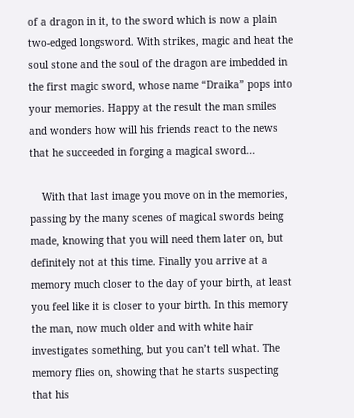of a dragon in it, to the sword which is now a plain two-edged longsword. With strikes, magic and heat the soul stone and the soul of the dragon are imbedded in the first magic sword, whose name “Draika” pops into your memories. Happy at the result the man smiles and wonders how will his friends react to the news that he succeeded in forging a magical sword...

    With that last image you move on in the memories, passing by the many scenes of magical swords being made, knowing that you will need them later on, but definitely not at this time. Finally you arrive at a memory much closer to the day of your birth, at least you feel like it is closer to your birth. In this memory the man, now much older and with white hair investigates something, but you can’t tell what. The memory flies on, showing that he starts suspecting that his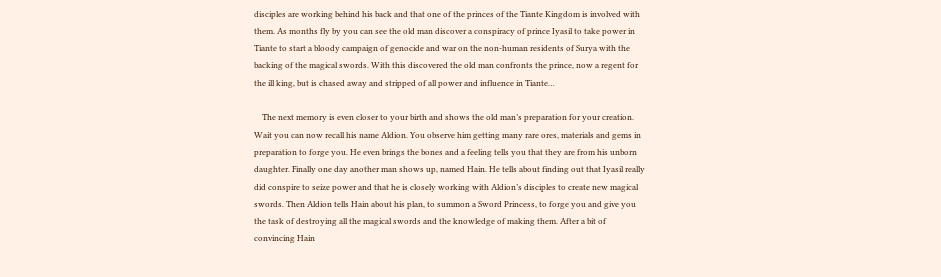disciples are working behind his back and that one of the princes of the Tiante Kingdom is involved with them. As months fly by you can see the old man discover a conspiracy of prince Iyasil to take power in Tiante to start a bloody campaign of genocide and war on the non-human residents of Surya with the backing of the magical swords. With this discovered the old man confronts the prince, now a regent for the ill king, but is chased away and stripped of all power and influence in Tiante…

    The next memory is even closer to your birth and shows the old man’s preparation for your creation. Wait you can now recall his name Aldion. You observe him getting many rare ores, materials and gems in preparation to forge you. He even brings the bones and a feeling tells you that they are from his unborn daughter. Finally one day another man shows up, named Hain. He tells about finding out that Iyasil really did conspire to seize power and that he is closely working with Aldion’s disciples to create new magical swords. Then Aldion tells Hain about his plan, to summon a Sword Princess, to forge you and give you the task of destroying all the magical swords and the knowledge of making them. After a bit of convincing Hain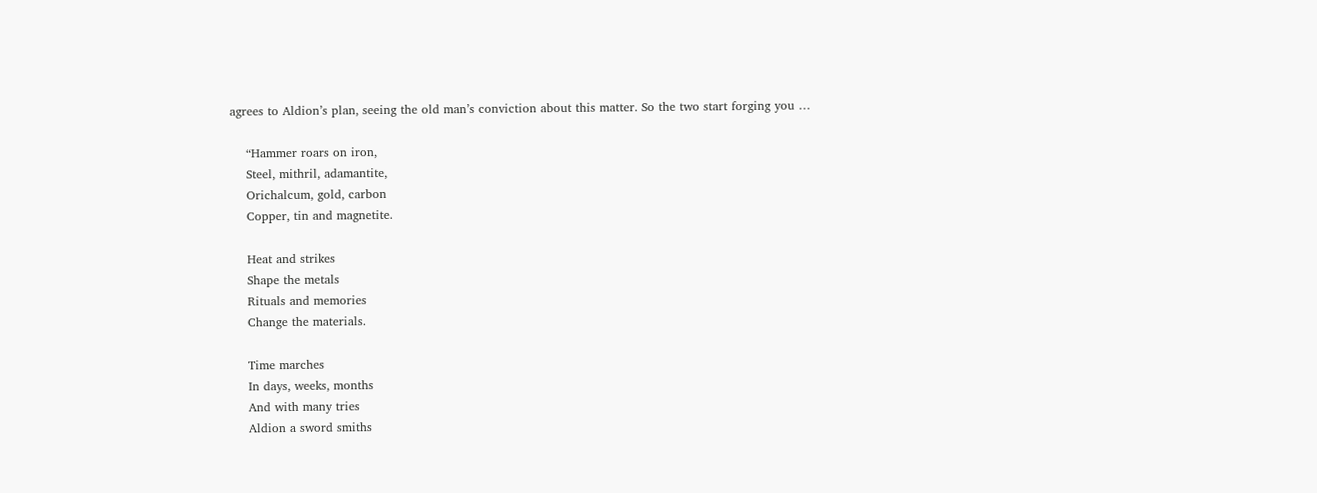agrees to Aldion’s plan, seeing the old man’s conviction about this matter. So the two start forging you …

    “Hammer roars on iron,
    Steel, mithril, adamantite,
    Orichalcum, gold, carbon
    Copper, tin and magnetite.

    Heat and strikes
    Shape the metals
    Rituals and memories
    Change the materials.

    Time marches
    In days, weeks, months
    And with many tries
    Aldion a sword smiths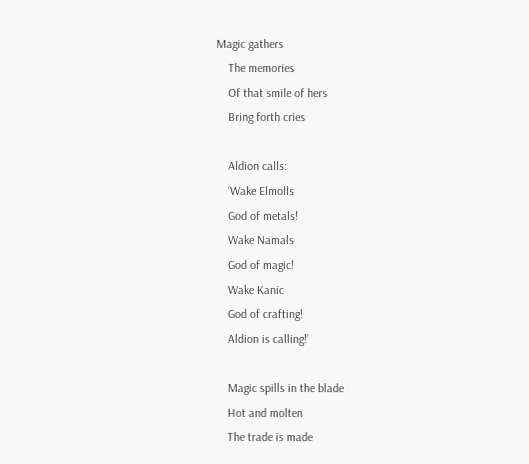Magic gathers
    The memories
    Of that smile of hers
    Bring forth cries

    Aldion calls:
    ‘Wake Elmolls
    God of metals!
    Wake Namals
    God of magic!
    Wake Kanic
    God of crafting!
    Aldion is calling!’

    Magic spills in the blade
    Hot and molten
    The trade is made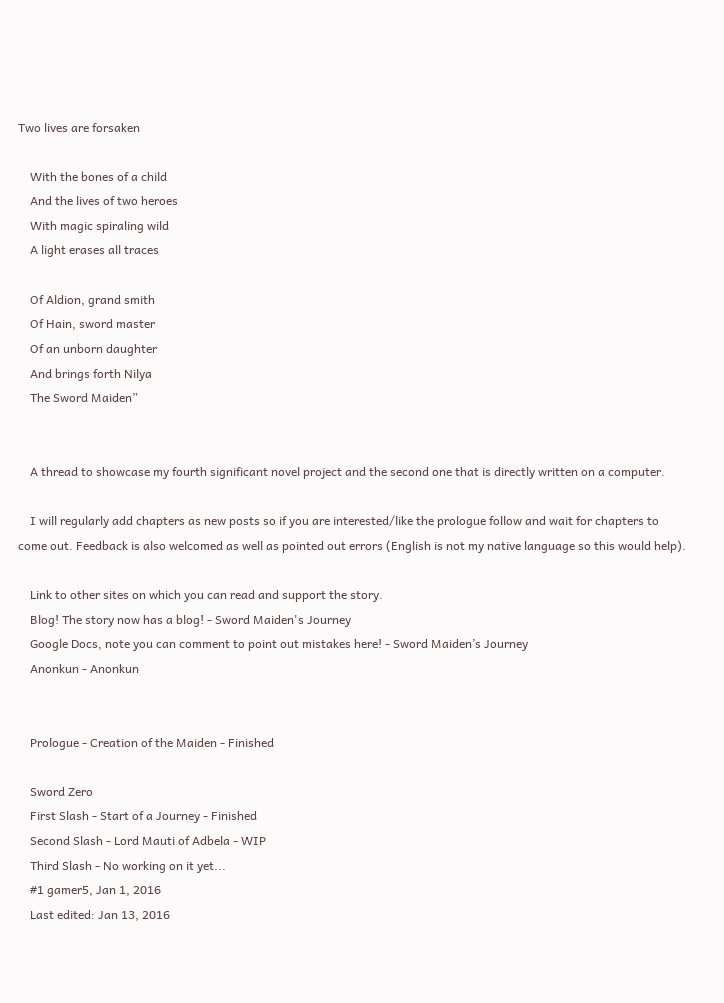Two lives are forsaken

    With the bones of a child
    And the lives of two heroes
    With magic spiraling wild
    A light erases all traces

    Of Aldion, grand smith
    Of Hain, sword master
    Of an unborn daughter
    And brings forth Nilya
    The Sword Maiden”


    A thread to showcase my fourth significant novel project and the second one that is directly written on a computer.

    I will regularly add chapters as new posts so if you are interested/like the prologue follow and wait for chapters to come out. Feedback is also welcomed as well as pointed out errors (English is not my native language so this would help).

    Link to other sites on which you can read and support the story.
    Blog! The story now has a blog! - Sword Maiden's Journey
    Google Docs, note you can comment to point out mistakes here! - Sword Maiden’s Journey
    Anonkun - Anonkun


    Prologue - Creation of the Maiden - Finished

    Sword Zero
    First Slash - Start of a Journey - Finished
    Second Slash - Lord Mauti of Adbela - WIP
    Third Slash - No working on it yet...
    #1 gamer5, Jan 1, 2016
    Last edited: Jan 13, 2016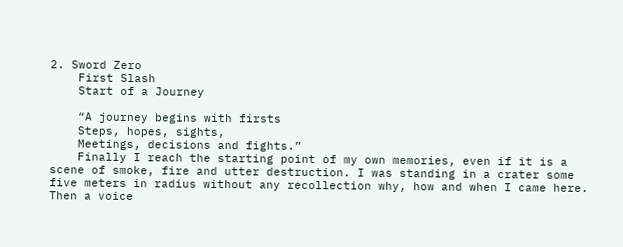2. Sword Zero
    First Slash
    Start of a Journey

    “A journey begins with firsts
    Steps, hopes, sights,
    Meetings, decisions and fights.”
    Finally I reach the starting point of my own memories, even if it is a scene of smoke, fire and utter destruction. I was standing in a crater some five meters in radius without any recollection why, how and when I came here. Then a voice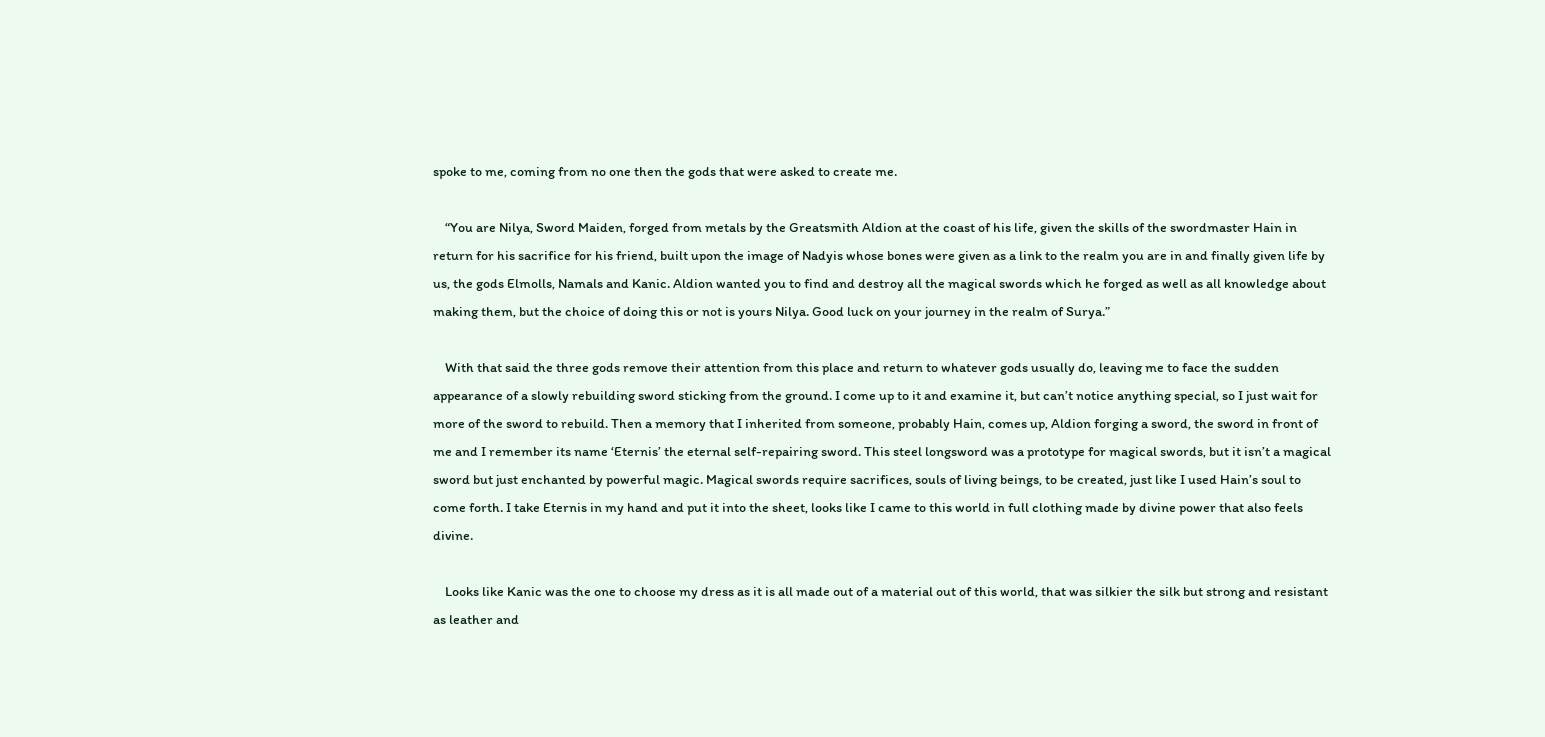spoke to me, coming from no one then the gods that were asked to create me.

    “You are Nilya, Sword Maiden, forged from metals by the Greatsmith Aldion at the coast of his life, given the skills of the swordmaster Hain in return for his sacrifice for his friend, built upon the image of Nadyis whose bones were given as a link to the realm you are in and finally given life by us, the gods Elmolls, Namals and Kanic. Aldion wanted you to find and destroy all the magical swords which he forged as well as all knowledge about making them, but the choice of doing this or not is yours Nilya. Good luck on your journey in the realm of Surya.”

    With that said the three gods remove their attention from this place and return to whatever gods usually do, leaving me to face the sudden appearance of a slowly rebuilding sword sticking from the ground. I come up to it and examine it, but can’t notice anything special, so I just wait for more of the sword to rebuild. Then a memory that I inherited from someone, probably Hain, comes up, Aldion forging a sword, the sword in front of me and I remember its name ‘Eternis’ the eternal self-repairing sword. This steel longsword was a prototype for magical swords, but it isn’t a magical sword but just enchanted by powerful magic. Magical swords require sacrifices, souls of living beings, to be created, just like I used Hain’s soul to come forth. I take Eternis in my hand and put it into the sheet, looks like I came to this world in full clothing made by divine power that also feels divine.

    Looks like Kanic was the one to choose my dress as it is all made out of a material out of this world, that was silkier the silk but strong and resistant as leather and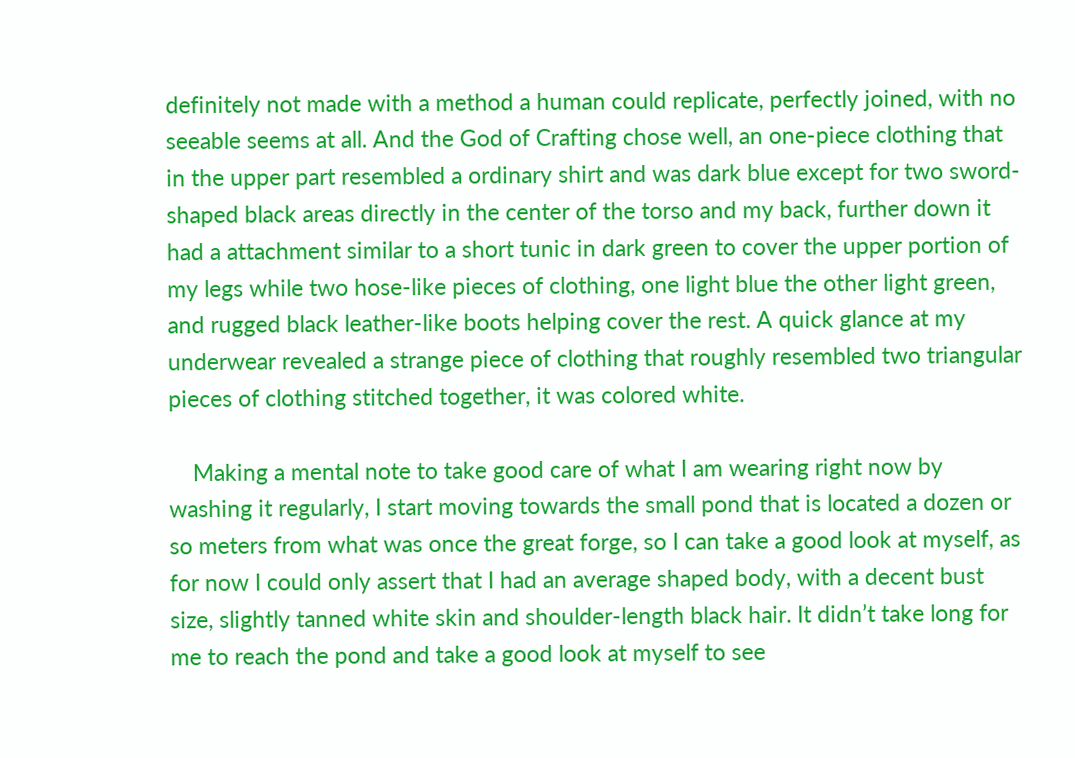definitely not made with a method a human could replicate, perfectly joined, with no seeable seems at all. And the God of Crafting chose well, an one-piece clothing that in the upper part resembled a ordinary shirt and was dark blue except for two sword-shaped black areas directly in the center of the torso and my back, further down it had a attachment similar to a short tunic in dark green to cover the upper portion of my legs while two hose-like pieces of clothing, one light blue the other light green, and rugged black leather-like boots helping cover the rest. A quick glance at my underwear revealed a strange piece of clothing that roughly resembled two triangular pieces of clothing stitched together, it was colored white.

    Making a mental note to take good care of what I am wearing right now by washing it regularly, I start moving towards the small pond that is located a dozen or so meters from what was once the great forge, so I can take a good look at myself, as for now I could only assert that I had an average shaped body, with a decent bust size, slightly tanned white skin and shoulder-length black hair. It didn’t take long for me to reach the pond and take a good look at myself to see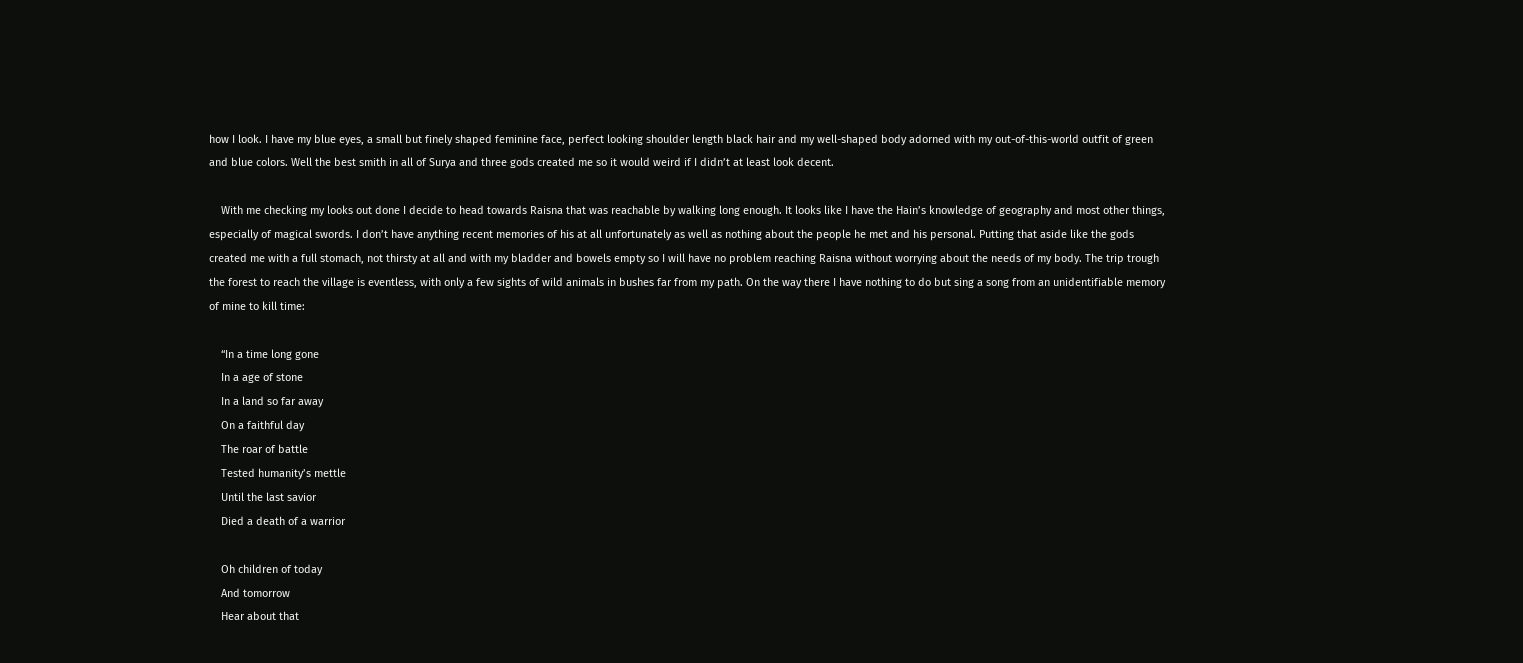how I look. I have my blue eyes, a small but finely shaped feminine face, perfect looking shoulder length black hair and my well-shaped body adorned with my out-of-this-world outfit of green and blue colors. Well the best smith in all of Surya and three gods created me so it would weird if I didn’t at least look decent.

    With me checking my looks out done I decide to head towards Raisna that was reachable by walking long enough. It looks like I have the Hain’s knowledge of geography and most other things, especially of magical swords. I don’t have anything recent memories of his at all unfortunately as well as nothing about the people he met and his personal. Putting that aside like the gods created me with a full stomach, not thirsty at all and with my bladder and bowels empty so I will have no problem reaching Raisna without worrying about the needs of my body. The trip trough the forest to reach the village is eventless, with only a few sights of wild animals in bushes far from my path. On the way there I have nothing to do but sing a song from an unidentifiable memory of mine to kill time:

    “In a time long gone
    In a age of stone
    In a land so far away
    On a faithful day
    The roar of battle
    Tested humanity’s mettle
    Until the last savior
    Died a death of a warrior

    Oh children of today
    And tomorrow
    Hear about that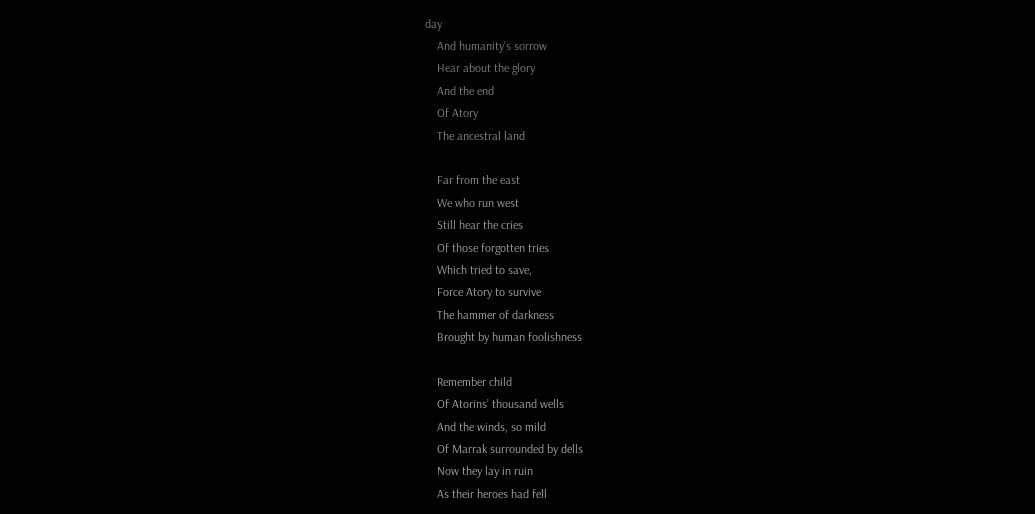day
    And humanity’s sorrow
    Hear about the glory
    And the end
    Of Atory
    The ancestral land

    Far from the east
    We who run west
    Still hear the cries
    Of those forgotten tries
    Which tried to save,
    Force Atory to survive
    The hammer of darkness
    Brought by human foolishness

    Remember child
    Of Atorins’ thousand wells
    And the winds, so mild
    Of Marrak surrounded by dells
    Now they lay in ruin
    As their heroes had fell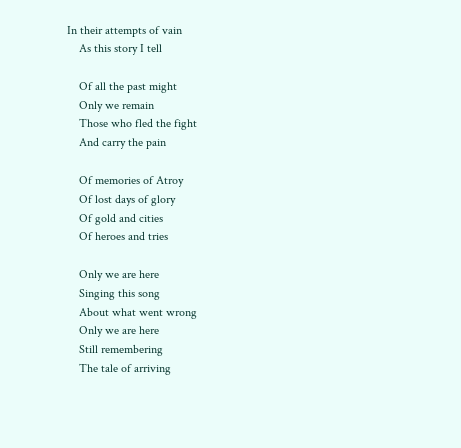In their attempts of vain
    As this story I tell

    Of all the past might
    Only we remain
    Those who fled the fight
    And carry the pain

    Of memories of Atroy
    Of lost days of glory
    Of gold and cities
    Of heroes and tries

    Only we are here
    Singing this song
    About what went wrong
    Only we are here
    Still remembering
    The tale of arriving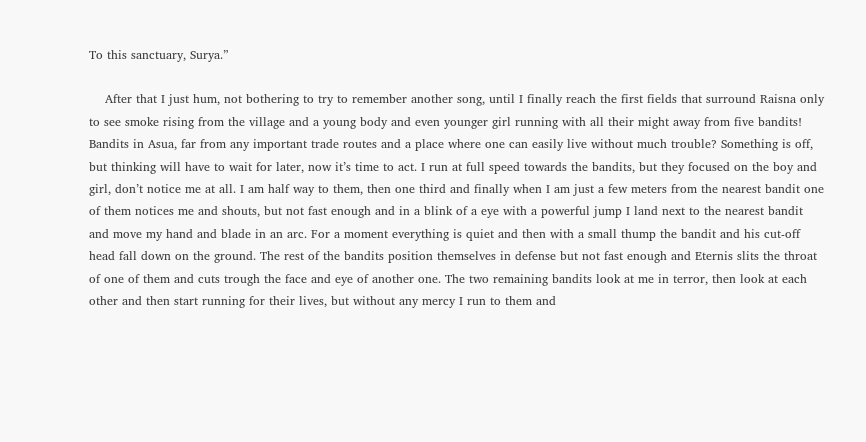To this sanctuary, Surya.”

    After that I just hum, not bothering to try to remember another song, until I finally reach the first fields that surround Raisna only to see smoke rising from the village and a young body and even younger girl running with all their might away from five bandits! Bandits in Asua, far from any important trade routes and a place where one can easily live without much trouble? Something is off, but thinking will have to wait for later, now it’s time to act. I run at full speed towards the bandits, but they focused on the boy and girl, don’t notice me at all. I am half way to them, then one third and finally when I am just a few meters from the nearest bandit one of them notices me and shouts, but not fast enough and in a blink of a eye with a powerful jump I land next to the nearest bandit and move my hand and blade in an arc. For a moment everything is quiet and then with a small thump the bandit and his cut-off head fall down on the ground. The rest of the bandits position themselves in defense but not fast enough and Eternis slits the throat of one of them and cuts trough the face and eye of another one. The two remaining bandits look at me in terror, then look at each other and then start running for their lives, but without any mercy I run to them and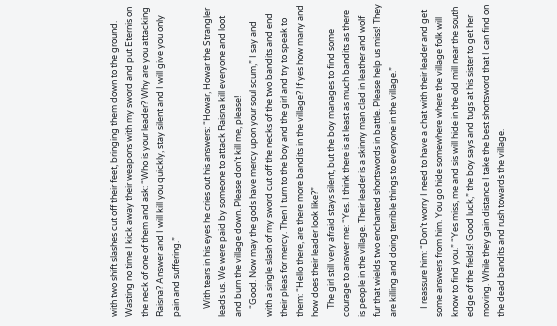with two shift slashes cut off their feet, bringing them down to the ground. Wasting no time I kick away their weapons with my sword and put Eternis on the neck of one of them and ask: “Who is your leader? Why are you attacking Raisna? Answer and I will kill you quickly, stay silent and I will give you only pain and suffering.”

    With tears in his eyes he cries out his answers: “Howar, Howar the Strangler leads us. We were paid by someone to attack Raisna kill everyone and loot and burn the village down. Please don’t kill me, please!
    “Good. Now may the gods have mercy upon your soul scum,” I say and with a single slash of my sword cut off the necks of the two bandits and end their pleas for mercy. Then I turn to the boy and the girl and try to speak to them: “Hello there, are there more bandits in the village? If yes how many and how does their leader look like?”
    The girl still very afraid stays silent, but the boy manages to find some courage to answer me: “Yes. I think there is at least as much bandits as there is people in the village. Their leader is a skinny man clad in leather and wolf fur that wields two enchanted shortswords in battle. Please help us miss! They are killing and doing terrible things to everyone in the village.”

    I reassure him: “Don’t worry I need to have a chat with their leader and get some answers from him. You go hide somewhere where the village folk will know to find you.” “Yes miss, me and sis will hide in the old mill near the south edge of the fields! Good luck,” the boy says and tugs at his sister to get her moving. While they gain distance I take the best shortsword that I can find on the dead bandits and rush towards the village.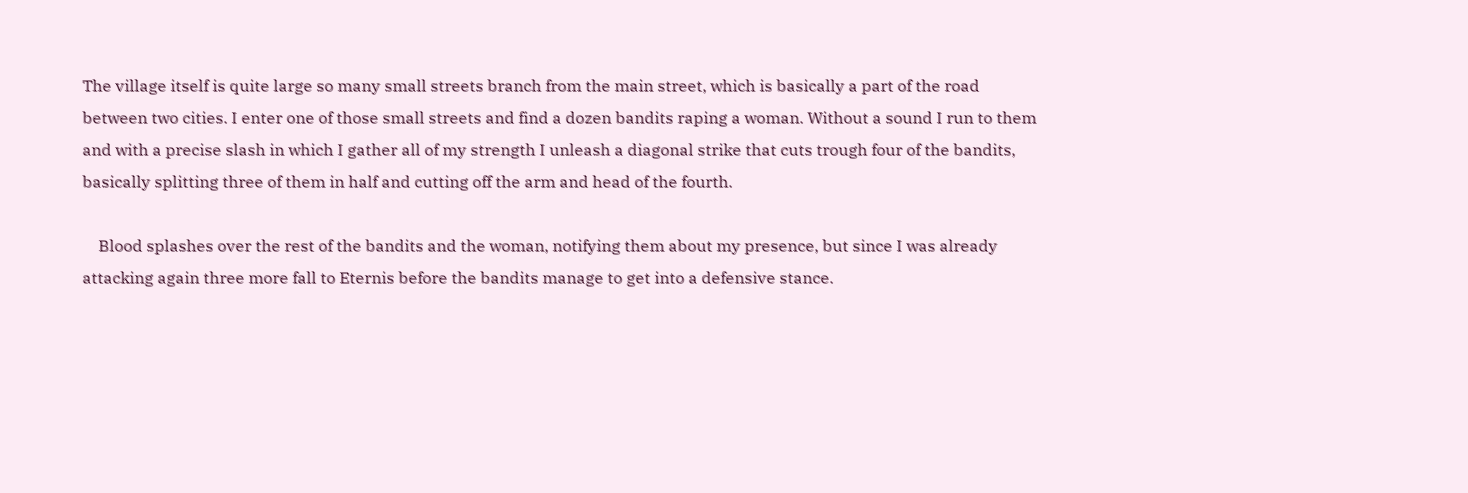The village itself is quite large so many small streets branch from the main street, which is basically a part of the road between two cities. I enter one of those small streets and find a dozen bandits raping a woman. Without a sound I run to them and with a precise slash in which I gather all of my strength I unleash a diagonal strike that cuts trough four of the bandits, basically splitting three of them in half and cutting off the arm and head of the fourth.

    Blood splashes over the rest of the bandits and the woman, notifying them about my presence, but since I was already attacking again three more fall to Eternis before the bandits manage to get into a defensive stance.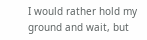I would rather hold my ground and wait, but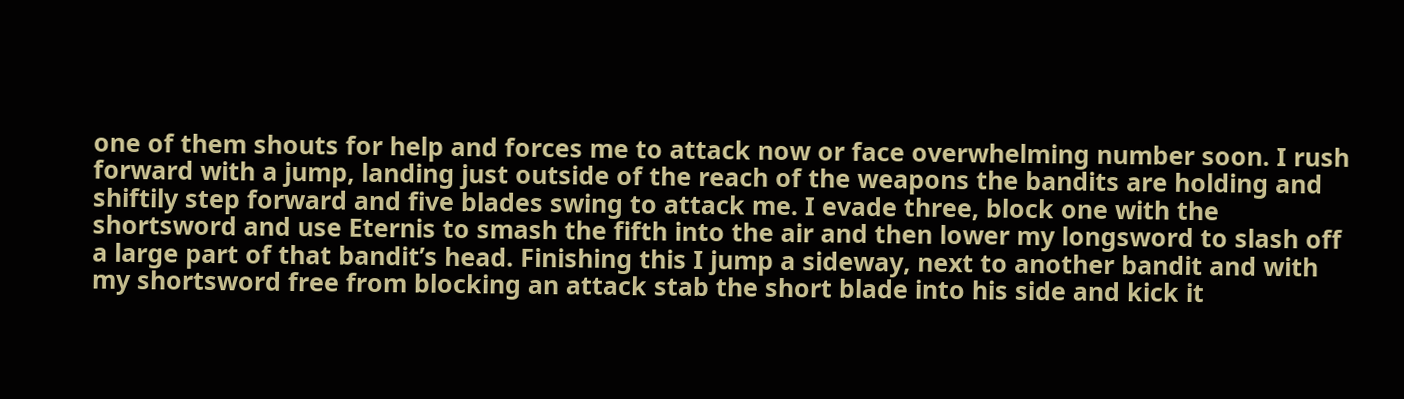one of them shouts for help and forces me to attack now or face overwhelming number soon. I rush forward with a jump, landing just outside of the reach of the weapons the bandits are holding and shiftily step forward and five blades swing to attack me. I evade three, block one with the shortsword and use Eternis to smash the fifth into the air and then lower my longsword to slash off a large part of that bandit’s head. Finishing this I jump a sideway, next to another bandit and with my shortsword free from blocking an attack stab the short blade into his side and kick it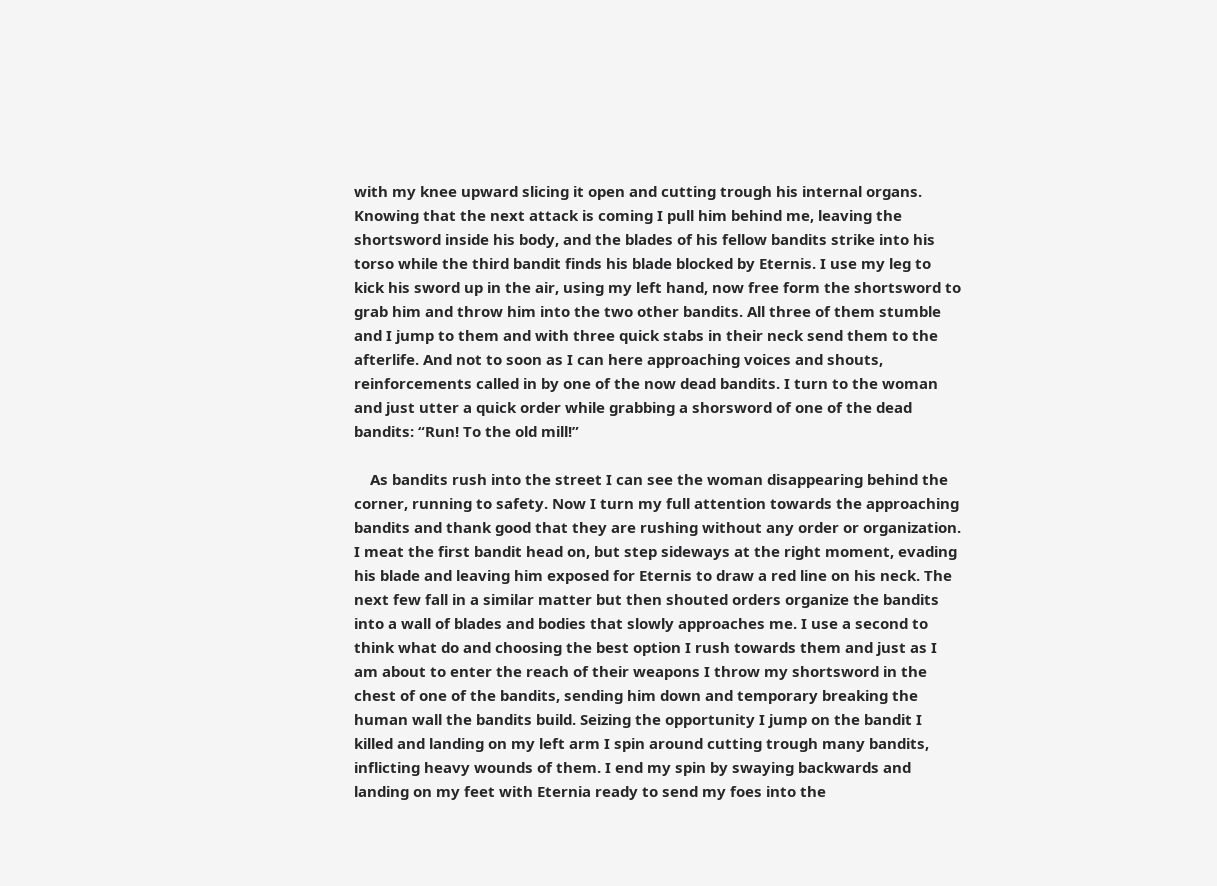with my knee upward slicing it open and cutting trough his internal organs. Knowing that the next attack is coming I pull him behind me, leaving the shortsword inside his body, and the blades of his fellow bandits strike into his torso while the third bandit finds his blade blocked by Eternis. I use my leg to kick his sword up in the air, using my left hand, now free form the shortsword to grab him and throw him into the two other bandits. All three of them stumble and I jump to them and with three quick stabs in their neck send them to the afterlife. And not to soon as I can here approaching voices and shouts, reinforcements called in by one of the now dead bandits. I turn to the woman and just utter a quick order while grabbing a shorsword of one of the dead bandits: “Run! To the old mill!”

    As bandits rush into the street I can see the woman disappearing behind the corner, running to safety. Now I turn my full attention towards the approaching bandits and thank good that they are rushing without any order or organization. I meat the first bandit head on, but step sideways at the right moment, evading his blade and leaving him exposed for Eternis to draw a red line on his neck. The next few fall in a similar matter but then shouted orders organize the bandits into a wall of blades and bodies that slowly approaches me. I use a second to think what do and choosing the best option I rush towards them and just as I am about to enter the reach of their weapons I throw my shortsword in the chest of one of the bandits, sending him down and temporary breaking the human wall the bandits build. Seizing the opportunity I jump on the bandit I killed and landing on my left arm I spin around cutting trough many bandits, inflicting heavy wounds of them. I end my spin by swaying backwards and landing on my feet with Eternia ready to send my foes into the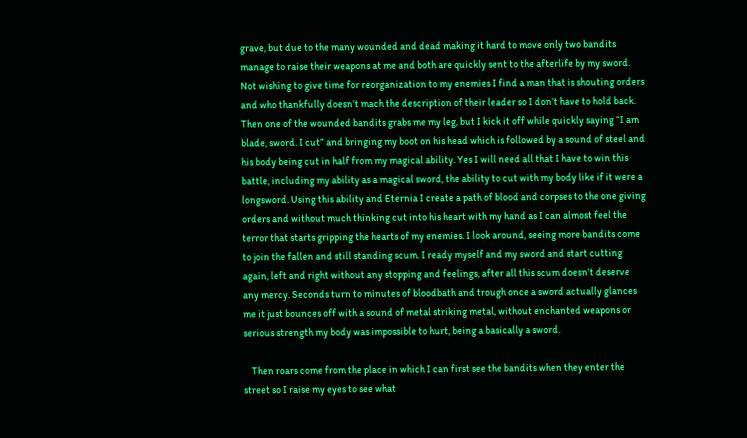grave, but due to the many wounded and dead making it hard to move only two bandits manage to raise their weapons at me and both are quickly sent to the afterlife by my sword. Not wishing to give time for reorganization to my enemies I find a man that is shouting orders and who thankfully doesn’t mach the description of their leader so I don’t have to hold back. Then one of the wounded bandits grabs me my leg, but I kick it off while quickly saying “I am blade, sword. I cut” and bringing my boot on his head which is followed by a sound of steel and his body being cut in half from my magical ability. Yes I will need all that I have to win this battle, including my ability as a magical sword, the ability to cut with my body like if it were a longsword. Using this ability and Eternia I create a path of blood and corpses to the one giving orders and without much thinking cut into his heart with my hand as I can almost feel the terror that starts gripping the hearts of my enemies. I look around, seeing more bandits come to join the fallen and still standing scum. I ready myself and my sword and start cutting again, left and right without any stopping and feelings, after all this scum doesn’t deserve any mercy. Seconds turn to minutes of bloodbath and trough once a sword actually glances me it just bounces off with a sound of metal striking metal, without enchanted weapons or serious strength my body was impossible to hurt, being a basically a sword.

    Then roars come from the place in which I can first see the bandits when they enter the street so I raise my eyes to see what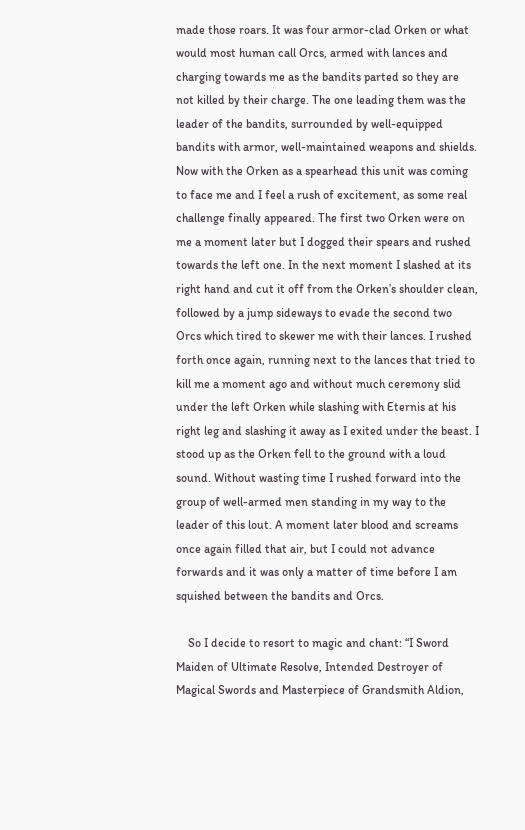made those roars. It was four armor-clad Orken or what would most human call Orcs, armed with lances and charging towards me as the bandits parted so they are not killed by their charge. The one leading them was the leader of the bandits, surrounded by well-equipped bandits with armor, well-maintained weapons and shields. Now with the Orken as a spearhead this unit was coming to face me and I feel a rush of excitement, as some real challenge finally appeared. The first two Orken were on me a moment later but I dogged their spears and rushed towards the left one. In the next moment I slashed at its right hand and cut it off from the Orken’s shoulder clean, followed by a jump sideways to evade the second two Orcs which tired to skewer me with their lances. I rushed forth once again, running next to the lances that tried to kill me a moment ago and without much ceremony slid under the left Orken while slashing with Eternis at his right leg and slashing it away as I exited under the beast. I stood up as the Orken fell to the ground with a loud sound. Without wasting time I rushed forward into the group of well-armed men standing in my way to the leader of this lout. A moment later blood and screams once again filled that air, but I could not advance forwards and it was only a matter of time before I am squished between the bandits and Orcs.

    So I decide to resort to magic and chant: “I Sword Maiden of Ultimate Resolve, Intended Destroyer of Magical Swords and Masterpiece of Grandsmith Aldion,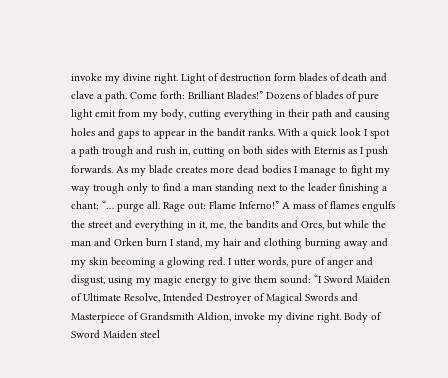invoke my divine right. Light of destruction form blades of death and clave a path. Come forth: Brilliant Blades!” Dozens of blades of pure light emit from my body, cutting everything in their path and causing holes and gaps to appear in the bandit ranks. With a quick look I spot a path trough and rush in, cutting on both sides with Eternis as I push forwards. As my blade creates more dead bodies I manage to fight my way trough only to find a man standing next to the leader finishing a chant: “… purge all. Rage out: Flame Inferno!” A mass of flames engulfs the street and everything in it, me, the bandits and Orcs, but while the man and Orken burn I stand, my hair and clothing burning away and my skin becoming a glowing red. I utter words, pure of anger and disgust, using my magic energy to give them sound: “I Sword Maiden of Ultimate Resolve, Intended Destroyer of Magical Swords and Masterpiece of Grandsmith Aldion, invoke my divine right. Body of Sword Maiden steel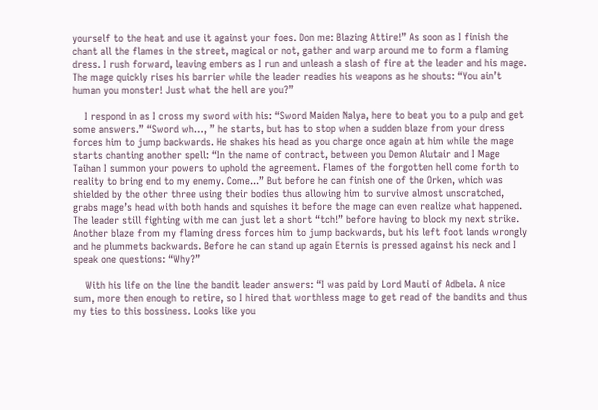yourself to the heat and use it against your foes. Don me: Blazing Attire!” As soon as I finish the chant all the flames in the street, magical or not, gather and warp around me to form a flaming dress. I rush forward, leaving embers as I run and unleash a slash of fire at the leader and his mage. The mage quickly rises his barrier while the leader readies his weapons as he shouts: “You ain’t human you monster! Just what the hell are you?”

    I respond in as I cross my sword with his: “Sword Maiden Nalya, here to beat you to a pulp and get some answers.” “Sword wh…, ” he starts, but has to stop when a sudden blaze from your dress forces him to jump backwards. He shakes his head as you charge once again at him while the mage starts chanting another spell: “In the name of contract, between you Demon Alutair and I Mage Taihan I summon your powers to uphold the agreement. Flames of the forgotten hell come forth to reality to bring end to my enemy. Come...” But before he can finish one of the Orken, which was shielded by the other three using their bodies thus allowing him to survive almost unscratched, grabs mage’s head with both hands and squishes it before the mage can even realize what happened. The leader still fighting with me can just let a short “tch!” before having to block my next strike. Another blaze from my flaming dress forces him to jump backwards, but his left foot lands wrongly and he plummets backwards. Before he can stand up again Eternis is pressed against his neck and I speak one questions: “Why?”

    With his life on the line the bandit leader answers: “I was paid by Lord Mauti of Adbela. A nice sum, more then enough to retire, so I hired that worthless mage to get read of the bandits and thus my ties to this bossiness. Looks like you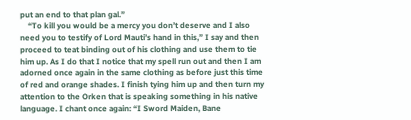put an end to that plan gal.”
    “To kill you would be a mercy you don’t deserve and I also need you to testify of Lord Mauti’s hand in this,” I say and then proceed to teat binding out of his clothing and use them to tie him up. As I do that I notice that my spell run out and then I am adorned once again in the same clothing as before just this time of red and orange shades. I finish tying him up and then turn my attention to the Orken that is speaking something in his native language. I chant once again: “I Sword Maiden, Bane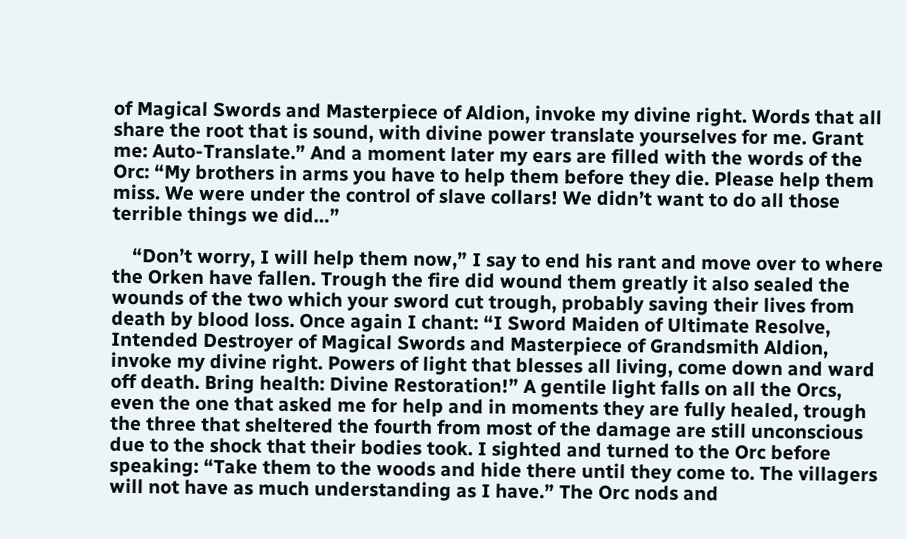of Magical Swords and Masterpiece of Aldion, invoke my divine right. Words that all share the root that is sound, with divine power translate yourselves for me. Grant me: Auto-Translate.” And a moment later my ears are filled with the words of the Orc: “My brothers in arms you have to help them before they die. Please help them miss. We were under the control of slave collars! We didn’t want to do all those terrible things we did…”

    “Don’t worry, I will help them now,” I say to end his rant and move over to where the Orken have fallen. Trough the fire did wound them greatly it also sealed the wounds of the two which your sword cut trough, probably saving their lives from death by blood loss. Once again I chant: “I Sword Maiden of Ultimate Resolve, Intended Destroyer of Magical Swords and Masterpiece of Grandsmith Aldion, invoke my divine right. Powers of light that blesses all living, come down and ward off death. Bring health: Divine Restoration!” A gentile light falls on all the Orcs, even the one that asked me for help and in moments they are fully healed, trough the three that sheltered the fourth from most of the damage are still unconscious due to the shock that their bodies took. I sighted and turned to the Orc before speaking: “Take them to the woods and hide there until they come to. The villagers will not have as much understanding as I have.” The Orc nods and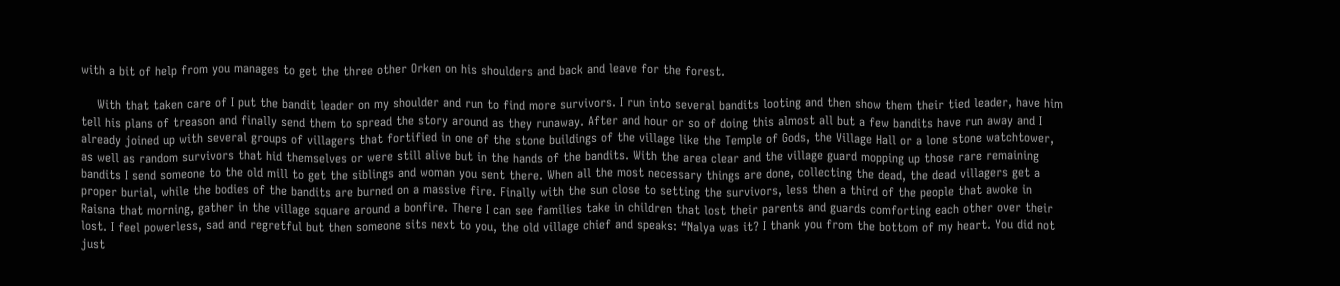with a bit of help from you manages to get the three other Orken on his shoulders and back and leave for the forest.

    With that taken care of I put the bandit leader on my shoulder and run to find more survivors. I run into several bandits looting and then show them their tied leader, have him tell his plans of treason and finally send them to spread the story around as they runaway. After and hour or so of doing this almost all but a few bandits have run away and I already joined up with several groups of villagers that fortified in one of the stone buildings of the village like the Temple of Gods, the Village Hall or a lone stone watchtower, as well as random survivors that hid themselves or were still alive but in the hands of the bandits. With the area clear and the village guard mopping up those rare remaining bandits I send someone to the old mill to get the siblings and woman you sent there. When all the most necessary things are done, collecting the dead, the dead villagers get a proper burial, while the bodies of the bandits are burned on a massive fire. Finally with the sun close to setting the survivors, less then a third of the people that awoke in Raisna that morning, gather in the village square around a bonfire. There I can see families take in children that lost their parents and guards comforting each other over their lost. I feel powerless, sad and regretful but then someone sits next to you, the old village chief and speaks: “Nalya was it? I thank you from the bottom of my heart. You did not just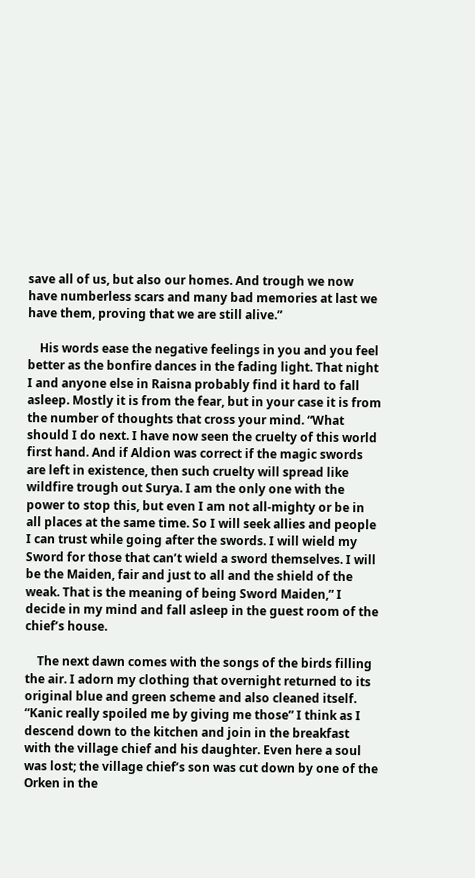save all of us, but also our homes. And trough we now have numberless scars and many bad memories at last we have them, proving that we are still alive.”

    His words ease the negative feelings in you and you feel better as the bonfire dances in the fading light. That night I and anyone else in Raisna probably find it hard to fall asleep. Mostly it is from the fear, but in your case it is from the number of thoughts that cross your mind. “What should I do next. I have now seen the cruelty of this world first hand. And if Aldion was correct if the magic swords are left in existence, then such cruelty will spread like wildfire trough out Surya. I am the only one with the power to stop this, but even I am not all-mighty or be in all places at the same time. So I will seek allies and people I can trust while going after the swords. I will wield my Sword for those that can’t wield a sword themselves. I will be the Maiden, fair and just to all and the shield of the weak. That is the meaning of being Sword Maiden,” I decide in my mind and fall asleep in the guest room of the chief’s house.

    The next dawn comes with the songs of the birds filling the air. I adorn my clothing that overnight returned to its original blue and green scheme and also cleaned itself. “Kanic really spoiled me by giving me those” I think as I descend down to the kitchen and join in the breakfast with the village chief and his daughter. Even here a soul was lost; the village chief’s son was cut down by one of the Orken in the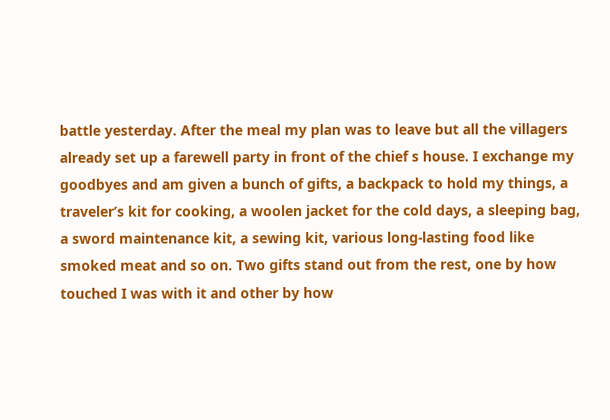battle yesterday. After the meal my plan was to leave but all the villagers already set up a farewell party in front of the chief s house. I exchange my goodbyes and am given a bunch of gifts, a backpack to hold my things, a traveler’s kit for cooking, a woolen jacket for the cold days, a sleeping bag, a sword maintenance kit, a sewing kit, various long-lasting food like smoked meat and so on. Two gifts stand out from the rest, one by how touched I was with it and other by how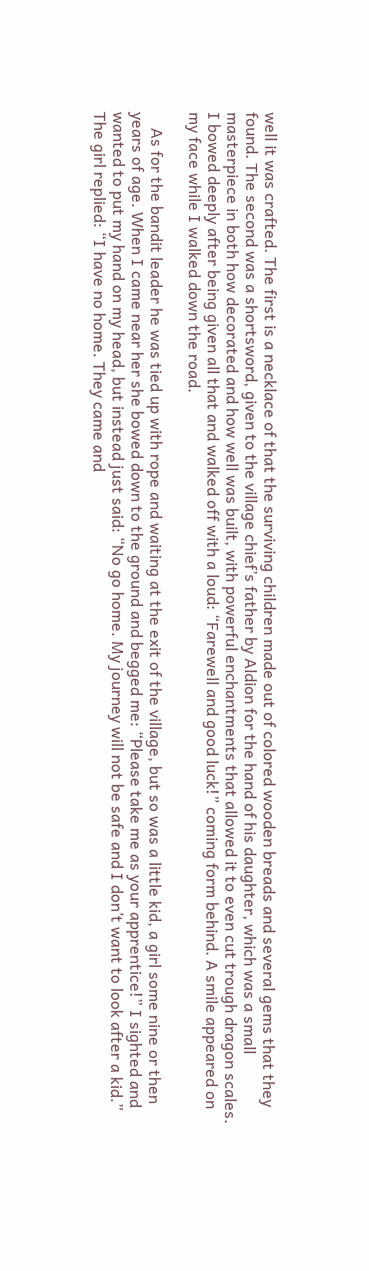well it was crafted. The first is a necklace of that the surviving children made out of colored wooden breads and several gems that they found. The second was a shortsword, given to the village chief’s father by Aldion for the hand of his daughter, which was a small masterpiece in both how decorated and how well was built, with powerful enchantments that allowed it to even cut trough dragon scales. I bowed deeply after being given all that and walked off with a loud: “Farewell and good luck!” coming form behind. A smile appeared on my face while I walked down the road.

    As for the bandit leader he was tied up with rope and waiting at the exit of the village, but so was a little kid, a girl some nine or then years of age. When I came near her she bowed down to the ground and begged me: “Please take me as your apprentice!” I sighted and wanted to put my hand on my head, but instead just said: “No go home. My journey will not be safe and I don’t want to look after a kid.” The girl replied: “I have no home. They came and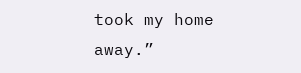took my home away.”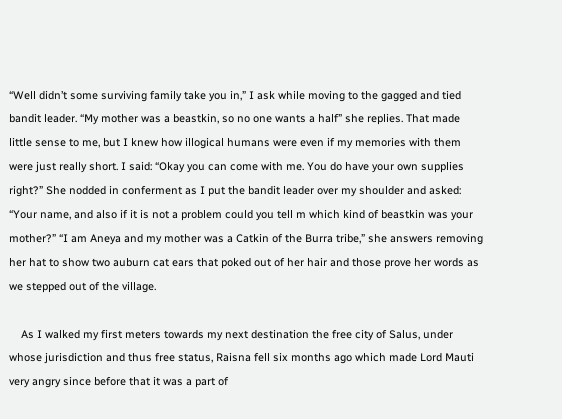“Well didn’t some surviving family take you in,” I ask while moving to the gagged and tied bandit leader. “My mother was a beastkin, so no one wants a half” she replies. That made little sense to me, but I knew how illogical humans were even if my memories with them were just really short. I said: “Okay you can come with me. You do have your own supplies right?” She nodded in conferment as I put the bandit leader over my shoulder and asked: “Your name, and also if it is not a problem could you tell m which kind of beastkin was your mother?” “I am Aneya and my mother was a Catkin of the Burra tribe,” she answers removing her hat to show two auburn cat ears that poked out of her hair and those prove her words as we stepped out of the village.

    As I walked my first meters towards my next destination the free city of Salus, under whose jurisdiction and thus free status, Raisna fell six months ago which made Lord Mauti very angry since before that it was a part of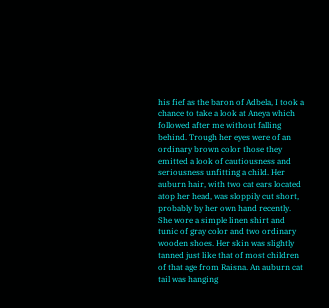his fief as the baron of Adbela, I took a chance to take a look at Aneya which followed after me without falling behind. Trough her eyes were of an ordinary brown color those they emitted a look of cautiousness and seriousness unfitting a child. Her auburn hair, with two cat ears located atop her head, was sloppily cut short, probably by her own hand recently. She wore a simple linen shirt and tunic of gray color and two ordinary wooden shoes. Her skin was slightly tanned just like that of most children of that age from Raisna. An auburn cat tail was hanging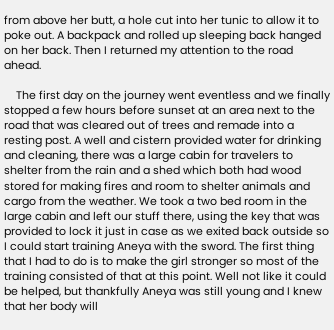from above her butt, a hole cut into her tunic to allow it to poke out. A backpack and rolled up sleeping back hanged on her back. Then I returned my attention to the road ahead.

    The first day on the journey went eventless and we finally stopped a few hours before sunset at an area next to the road that was cleared out of trees and remade into a resting post. A well and cistern provided water for drinking and cleaning, there was a large cabin for travelers to shelter from the rain and a shed which both had wood stored for making fires and room to shelter animals and cargo from the weather. We took a two bed room in the large cabin and left our stuff there, using the key that was provided to lock it just in case as we exited back outside so I could start training Aneya with the sword. The first thing that I had to do is to make the girl stronger so most of the training consisted of that at this point. Well not like it could be helped, but thankfully Aneya was still young and I knew that her body will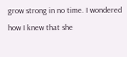grow strong in no time. I wondered how I knew that she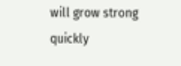will grow strong quickly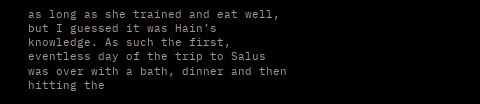as long as she trained and eat well, but I guessed it was Hain’s knowledge. As such the first, eventless day of the trip to Salus was over with a bath, dinner and then hitting the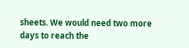sheets. We would need two more days to reach the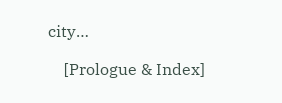city…

    [Prologue & Index]